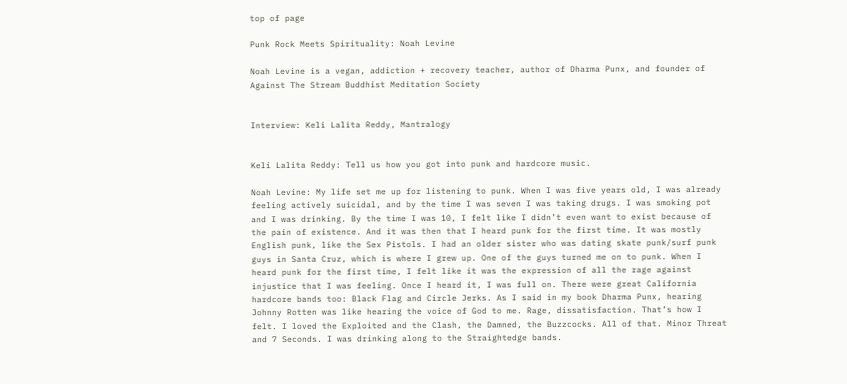top of page

Punk Rock Meets Spirituality: Noah Levine

Noah Levine is a vegan, addiction + recovery teacher, author of Dharma Punx, and founder of Against The Stream Buddhist Meditation Society


Interview: Keli Lalita Reddy, Mantralogy


Keli Lalita Reddy: Tell us how you got into punk and hardcore music.

Noah Levine: My life set me up for listening to punk. When I was five years old, I was already feeling actively suicidal, and by the time I was seven I was taking drugs. I was smoking pot and I was drinking. By the time I was 10, I felt like I didn’t even want to exist because of the pain of existence. And it was then that I heard punk for the first time. It was mostly English punk, like the Sex Pistols. I had an older sister who was dating skate punk/surf punk guys in Santa Cruz, which is where I grew up. One of the guys turned me on to punk. When I heard punk for the first time, I felt like it was the expression of all the rage against injustice that I was feeling. Once I heard it, I was full on. There were great California hardcore bands too: Black Flag and Circle Jerks. As I said in my book Dharma Punx, hearing Johnny Rotten was like hearing the voice of God to me. Rage, dissatisfaction. That’s how I felt. I loved the Exploited and the Clash, the Damned, the Buzzcocks. All of that. Minor Threat and 7 Seconds. I was drinking along to the Straightedge bands.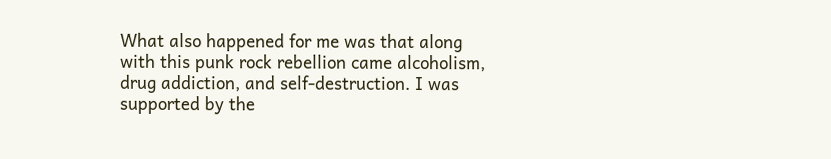What also happened for me was that along with this punk rock rebellion came alcoholism, drug addiction, and self-destruction. I was supported by the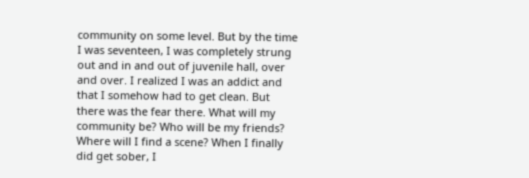community on some level. But by the time I was seventeen, I was completely strung out and in and out of juvenile hall, over and over. I realized I was an addict and that I somehow had to get clean. But there was the fear there. What will my community be? Who will be my friends? Where will I find a scene? When I finally did get sober, I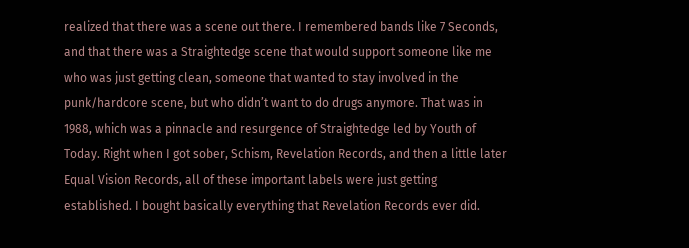realized that there was a scene out there. I remembered bands like 7 Seconds, and that there was a Straightedge scene that would support someone like me who was just getting clean, someone that wanted to stay involved in the punk/hardcore scene, but who didn’t want to do drugs anymore. That was in 1988, which was a pinnacle and resurgence of Straightedge led by Youth of Today. Right when I got sober, Schism, Revelation Records, and then a little later Equal Vision Records, all of these important labels were just getting established. I bought basically everything that Revelation Records ever did.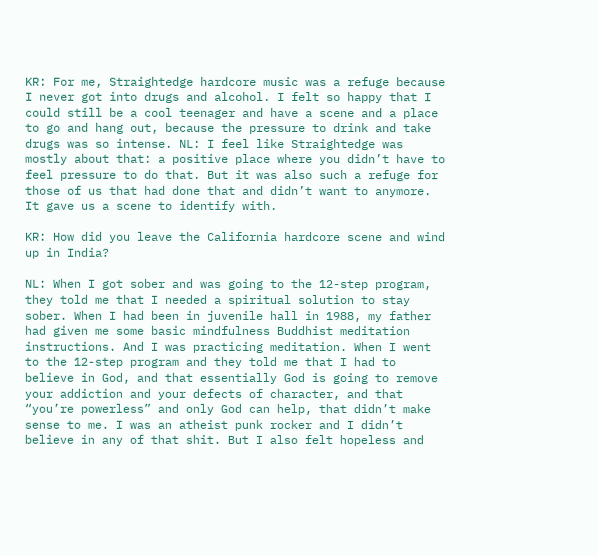KR: For me, Straightedge hardcore music was a refuge because I never got into drugs and alcohol. I felt so happy that I could still be a cool teenager and have a scene and a place to go and hang out, because the pressure to drink and take drugs was so intense. NL: I feel like Straightedge was mostly about that: a positive place where you didn’t have to feel pressure to do that. But it was also such a refuge for those of us that had done that and didn’t want to anymore. It gave us a scene to identify with.

KR: How did you leave the California hardcore scene and wind up in India?

NL: When I got sober and was going to the 12-step program, they told me that I needed a spiritual solution to stay sober. When I had been in juvenile hall in 1988, my father had given me some basic mindfulness Buddhist meditation instructions. And I was practicing meditation. When I went to the 12-step program and they told me that I had to believe in God, and that essentially God is going to remove your addiction and your defects of character, and that “you’re powerless” and only God can help, that didn’t make sense to me. I was an atheist punk rocker and I didn’t believe in any of that shit. But I also felt hopeless and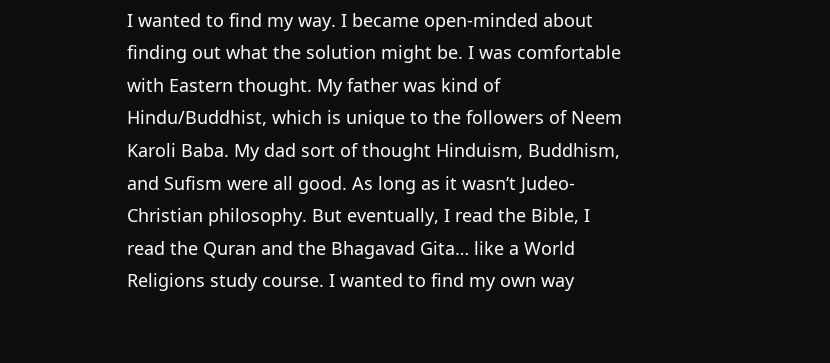I wanted to find my way. I became open-minded about finding out what the solution might be. I was comfortable with Eastern thought. My father was kind of Hindu/Buddhist, which is unique to the followers of Neem Karoli Baba. My dad sort of thought Hinduism, Buddhism, and Sufism were all good. As long as it wasn’t Judeo-Christian philosophy. But eventually, I read the Bible, I read the Quran and the Bhagavad Gita… like a World Religions study course. I wanted to find my own way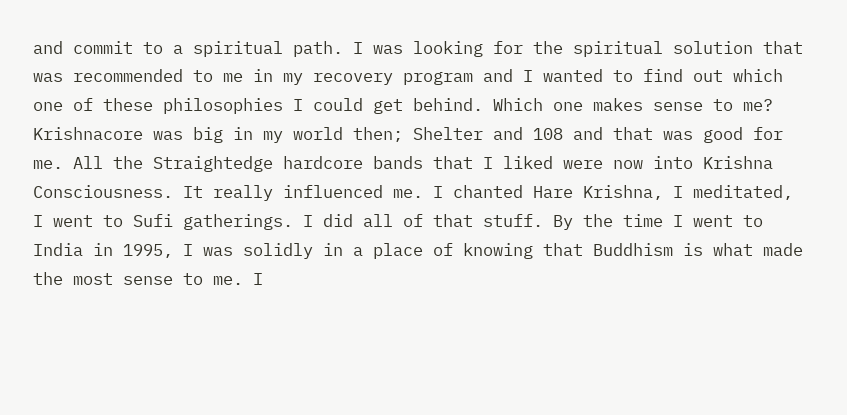and commit to a spiritual path. I was looking for the spiritual solution that was recommended to me in my recovery program and I wanted to find out which one of these philosophies I could get behind. Which one makes sense to me? Krishnacore was big in my world then; Shelter and 108 and that was good for me. All the Straightedge hardcore bands that I liked were now into Krishna Consciousness. It really influenced me. I chanted Hare Krishna, I meditated, I went to Sufi gatherings. I did all of that stuff. By the time I went to India in 1995, I was solidly in a place of knowing that Buddhism is what made the most sense to me. I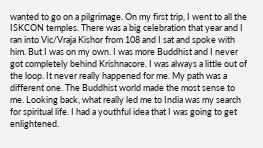wanted to go on a pilgrimage. On my first trip, I went to all the ISKCON temples. There was a big celebration that year and I ran into Vic/Vraja Kishor from 108 and I sat and spoke with him. But I was on my own. I was more Buddhist and I never got completely behind Krishnacore. I was always a little out of the loop. It never really happened for me. My path was a different one. The Buddhist world made the most sense to me. Looking back, what really led me to India was my search for spiritual life. I had a youthful idea that I was going to get enlightened.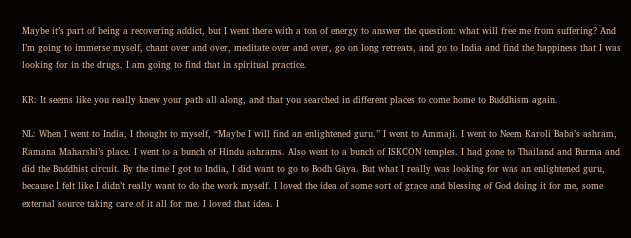Maybe it’s part of being a recovering addict, but I went there with a ton of energy to answer the question: what will free me from suffering? And I’m going to immerse myself, chant over and over, meditate over and over, go on long retreats, and go to India and find the happiness that I was looking for in the drugs. I am going to find that in spiritual practice.

KR: It seems like you really knew your path all along, and that you searched in different places to come home to Buddhism again.

NL: When I went to India, I thought to myself, “Maybe I will find an enlightened guru.” I went to Ammaji. I went to Neem Karoli Baba’s ashram, Ramana Maharshi’s place. I went to a bunch of Hindu ashrams. Also went to a bunch of ISKCON temples. I had gone to Thailand and Burma and did the Buddhist circuit. By the time I got to India, I did want to go to Bodh Gaya. But what I really was looking for was an enlightened guru, because I felt like I didn’t really want to do the work myself. I loved the idea of some sort of grace and blessing of God doing it for me, some external source taking care of it all for me. I loved that idea. I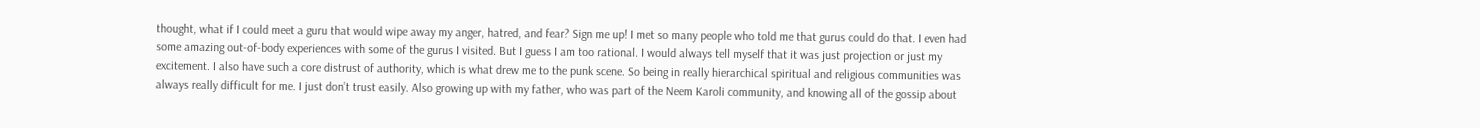thought, what if I could meet a guru that would wipe away my anger, hatred, and fear? Sign me up! I met so many people who told me that gurus could do that. I even had some amazing out-of-body experiences with some of the gurus I visited. But I guess I am too rational. I would always tell myself that it was just projection or just my excitement. I also have such a core distrust of authority, which is what drew me to the punk scene. So being in really hierarchical spiritual and religious communities was always really difficult for me. I just don’t trust easily. Also growing up with my father, who was part of the Neem Karoli community, and knowing all of the gossip about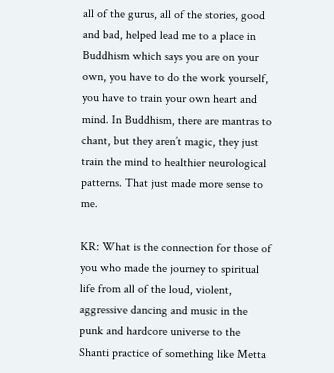all of the gurus, all of the stories, good and bad, helped lead me to a place in Buddhism which says you are on your own, you have to do the work yourself, you have to train your own heart and mind. In Buddhism, there are mantras to chant, but they aren’t magic, they just train the mind to healthier neurological patterns. That just made more sense to me.

KR: What is the connection for those of you who made the journey to spiritual life from all of the loud, violent, aggressive dancing and music in the punk and hardcore universe to the Shanti practice of something like Metta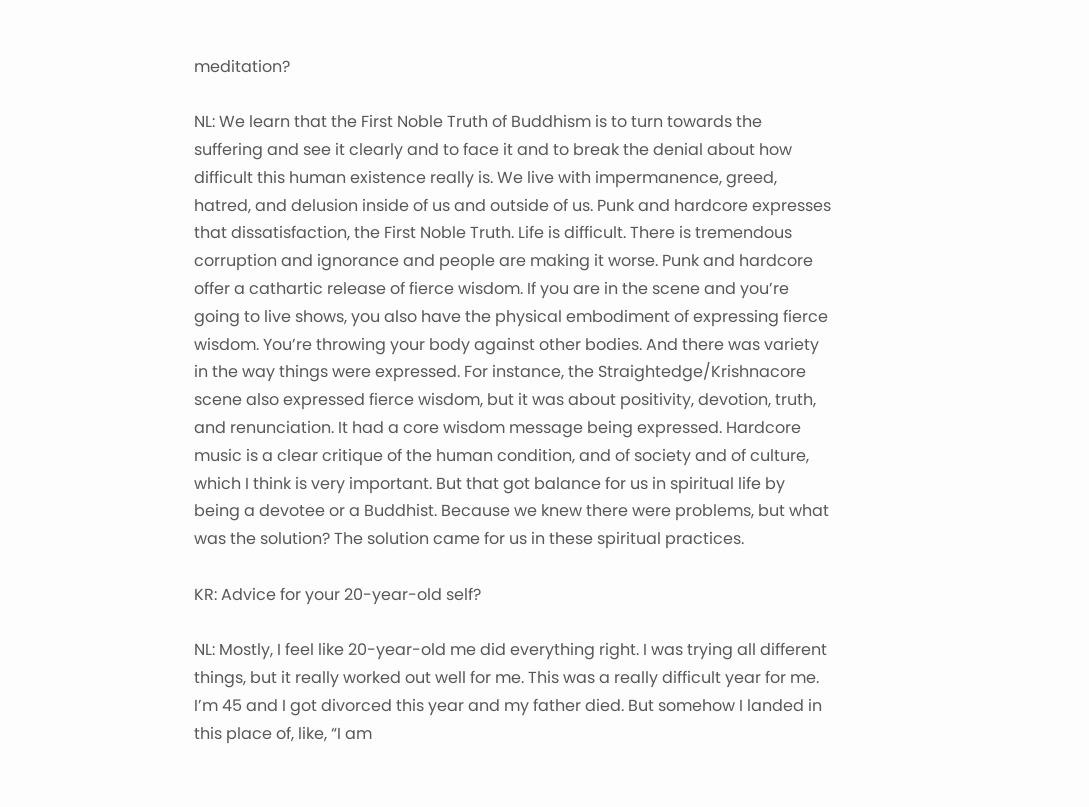meditation?

NL: We learn that the First Noble Truth of Buddhism is to turn towards the suffering and see it clearly and to face it and to break the denial about how difficult this human existence really is. We live with impermanence, greed, hatred, and delusion inside of us and outside of us. Punk and hardcore expresses that dissatisfaction, the First Noble Truth. Life is difficult. There is tremendous corruption and ignorance and people are making it worse. Punk and hardcore offer a cathartic release of fierce wisdom. If you are in the scene and you’re going to live shows, you also have the physical embodiment of expressing fierce wisdom. You’re throwing your body against other bodies. And there was variety in the way things were expressed. For instance, the Straightedge/Krishnacore scene also expressed fierce wisdom, but it was about positivity, devotion, truth, and renunciation. It had a core wisdom message being expressed. Hardcore music is a clear critique of the human condition, and of society and of culture, which I think is very important. But that got balance for us in spiritual life by being a devotee or a Buddhist. Because we knew there were problems, but what was the solution? The solution came for us in these spiritual practices.

KR: Advice for your 20-year-old self?

NL: Mostly, I feel like 20-year-old me did everything right. I was trying all different things, but it really worked out well for me. This was a really difficult year for me. I’m 45 and I got divorced this year and my father died. But somehow I landed in this place of, like, “I am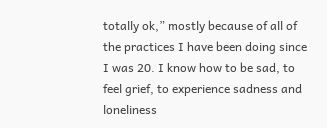totally ok,” mostly because of all of the practices I have been doing since I was 20. I know how to be sad, to feel grief, to experience sadness and loneliness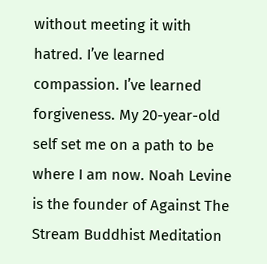without meeting it with hatred. I’ve learned compassion. I’ve learned forgiveness. My 20-year-old self set me on a path to be where I am now. Noah Levine is the founder of Against The Stream Buddhist Meditation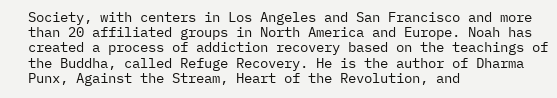Society, with centers in Los Angeles and San Francisco and more than 20 affiliated groups in North America and Europe. Noah has created a process of addiction recovery based on the teachings of the Buddha, called Refuge Recovery. He is the author of Dharma Punx, Against the Stream, Heart of the Revolution, and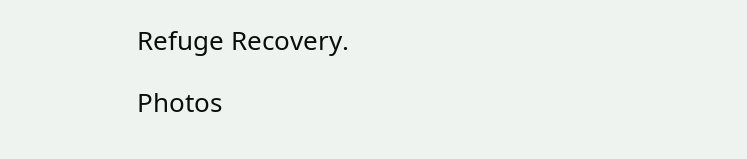Refuge Recovery.

Photos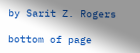by Sarit Z. Rogers

bottom of page